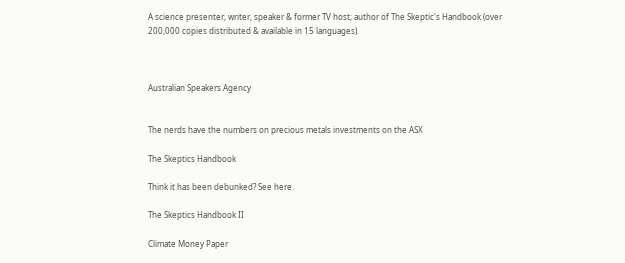A science presenter, writer, speaker & former TV host; author of The Skeptic's Handbook (over 200,000 copies distributed & available in 15 languages).



Australian Speakers Agency


The nerds have the numbers on precious metals investments on the ASX

The Skeptics Handbook

Think it has been debunked? See here.

The Skeptics Handbook II

Climate Money Paper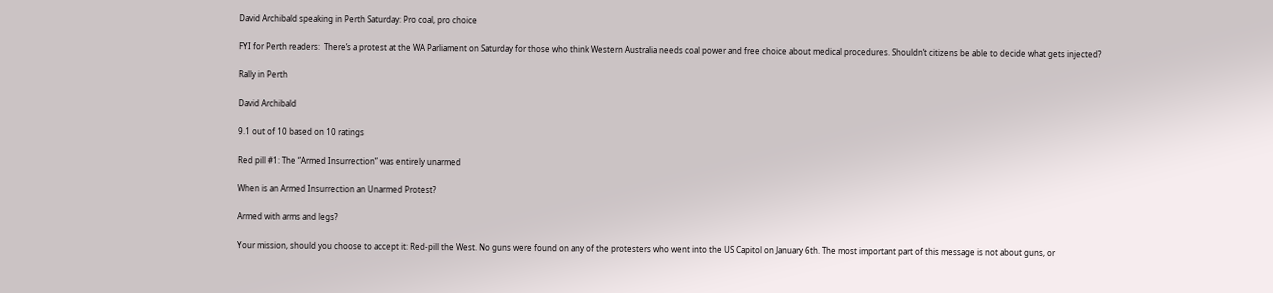David Archibald speaking in Perth Saturday: Pro coal, pro choice

FYI for Perth readers:  There’s a protest at the WA Parliament on Saturday for those who think Western Australia needs coal power and free choice about medical procedures. Shouldn’t citizens be able to decide what gets injected?

Rally in Perth

David Archibald

9.1 out of 10 based on 10 ratings

Red pill #1: The “Armed Insurrection” was entirely unarmed

When is an Armed Insurrection an Unarmed Protest?

Armed with arms and legs?

Your mission, should you choose to accept it: Red-pill the West. No guns were found on any of the protesters who went into the US Capitol on January 6th. The most important part of this message is not about guns, or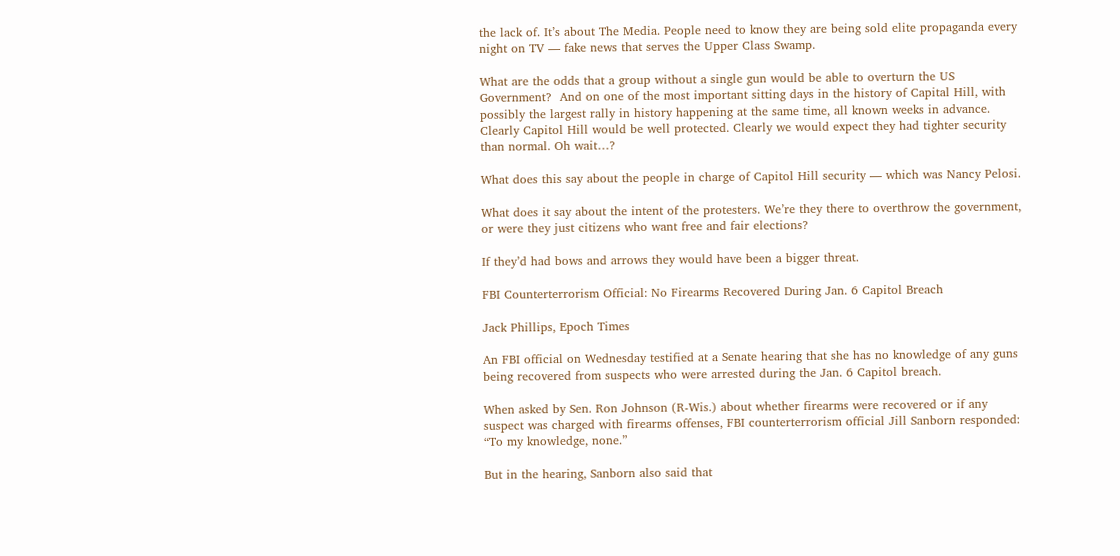the lack of. It’s about The Media. People need to know they are being sold elite propaganda every night on TV — fake news that serves the Upper Class Swamp.

What are the odds that a group without a single gun would be able to overturn the US Government?  And on one of the most important sitting days in the history of Capital Hill, with possibly the largest rally in history happening at the same time, all known weeks in advance. Clearly Capitol Hill would be well protected. Clearly we would expect they had tighter security than normal. Oh wait…?

What does this say about the people in charge of Capitol Hill security — which was Nancy Pelosi.

What does it say about the intent of the protesters. We’re they there to overthrow the government, or were they just citizens who want free and fair elections?

If they’d had bows and arrows they would have been a bigger threat.

FBI Counterterrorism Official: No Firearms Recovered During Jan. 6 Capitol Breach

Jack Phillips, Epoch Times

An FBI official on Wednesday testified at a Senate hearing that she has no knowledge of any guns being recovered from suspects who were arrested during the Jan. 6 Capitol breach.

When asked by Sen. Ron Johnson (R-Wis.) about whether firearms were recovered or if any suspect was charged with firearms offenses, FBI counterterrorism official Jill Sanborn responded: “To my knowledge, none.”

But in the hearing, Sanborn also said that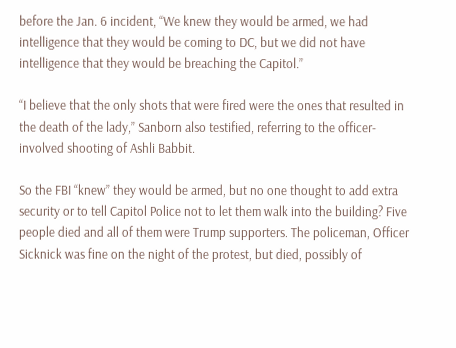before the Jan. 6 incident, “We knew they would be armed, we had intelligence that they would be coming to DC, but we did not have intelligence that they would be breaching the Capitol.”

“I believe that the only shots that were fired were the ones that resulted in the death of the lady,” Sanborn also testified, referring to the officer-involved shooting of Ashli Babbit.

So the FBI “knew” they would be armed, but no one thought to add extra security or to tell Capitol Police not to let them walk into the building? Five people died and all of them were Trump supporters. The policeman, Officer Sicknick was fine on the night of the protest, but died, possibly of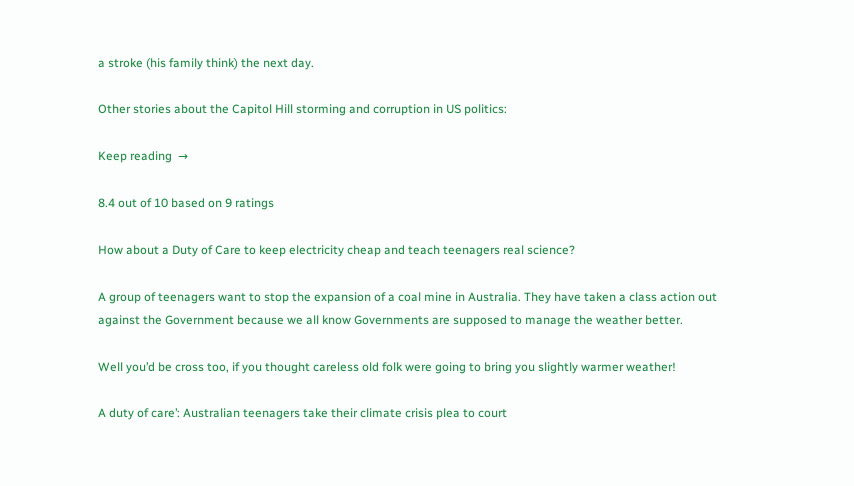a stroke (his family think) the next day.

Other stories about the Capitol Hill storming and corruption in US politics:

Keep reading  →

8.4 out of 10 based on 9 ratings

How about a Duty of Care to keep electricity cheap and teach teenagers real science?

A group of teenagers want to stop the expansion of a coal mine in Australia. They have taken a class action out against the Government because we all know Governments are supposed to manage the weather better.

Well you’d be cross too, if you thought careless old folk were going to bring you slightly warmer weather!

A duty of care’: Australian teenagers take their climate crisis plea to court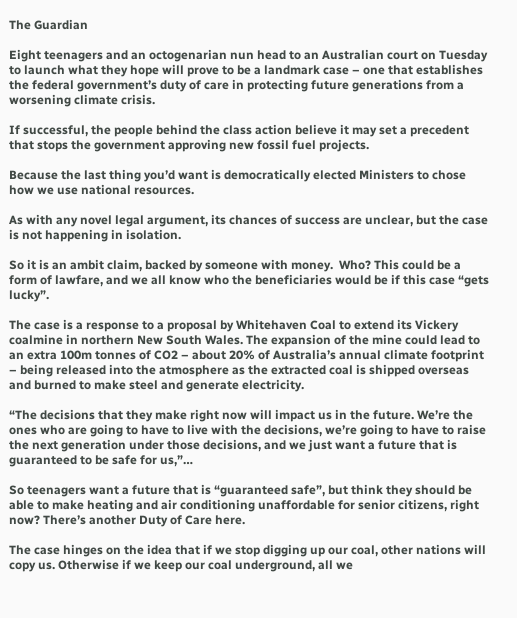The Guardian

Eight teenagers and an octogenarian nun head to an Australian court on Tuesday to launch what they hope will prove to be a landmark case – one that establishes the federal government’s duty of care in protecting future generations from a worsening climate crisis.

If successful, the people behind the class action believe it may set a precedent that stops the government approving new fossil fuel projects.

Because the last thing you’d want is democratically elected Ministers to chose how we use national resources.

As with any novel legal argument, its chances of success are unclear, but the case is not happening in isolation.

So it is an ambit claim, backed by someone with money.  Who? This could be a form of lawfare, and we all know who the beneficiaries would be if this case “gets lucky”.

The case is a response to a proposal by Whitehaven Coal to extend its Vickery coalmine in northern New South Wales. The expansion of the mine could lead to an extra 100m tonnes of CO2 – about 20% of Australia’s annual climate footprint – being released into the atmosphere as the extracted coal is shipped overseas and burned to make steel and generate electricity.

“The decisions that they make right now will impact us in the future. We’re the ones who are going to have to live with the decisions, we’re going to have to raise the next generation under those decisions, and we just want a future that is guaranteed to be safe for us,”…

So teenagers want a future that is “guaranteed safe”, but think they should be able to make heating and air conditioning unaffordable for senior citizens, right now? There’s another Duty of Care here.

The case hinges on the idea that if we stop digging up our coal, other nations will copy us. Otherwise if we keep our coal underground, all we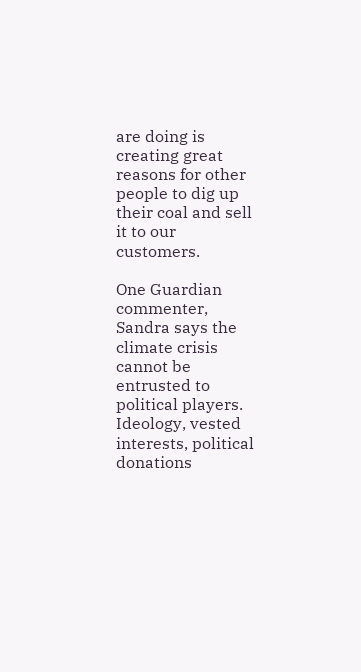are doing is creating great reasons for other people to dig up their coal and sell it to our customers.

One Guardian commenter, Sandra says the climate crisis cannot be entrusted to political players. Ideology, vested interests, political donations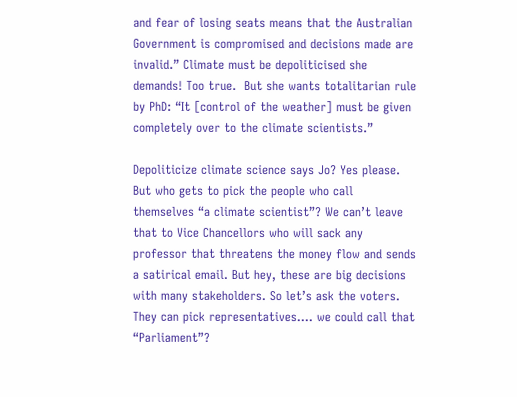and fear of losing seats means that the Australian Government is compromised and decisions made are invalid.” Climate must be depoliticised she demands! Too true.  But she wants totalitarian rule by PhD: “It [control of the weather] must be given completely over to the climate scientists.”

Depoliticize climate science says Jo? Yes please. But who gets to pick the people who call themselves “a climate scientist”? We can’t leave that to Vice Chancellors who will sack any professor that threatens the money flow and sends a satirical email. But hey, these are big decisions with many stakeholders. So let’s ask the voters. They can pick representatives…. we could call that  “Parliament”?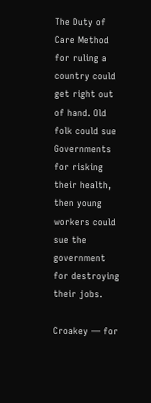The Duty of Care Method for ruling a country could get right out of hand. Old folk could sue Governments for risking their health, then young workers could sue the government for destroying their jobs.

Croakey — for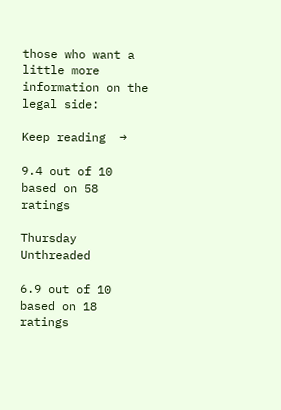those who want a little more information on the legal side:

Keep reading  →

9.4 out of 10 based on 58 ratings

Thursday Unthreaded

6.9 out of 10 based on 18 ratings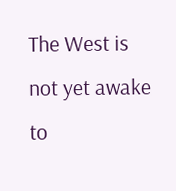The West is not yet awake to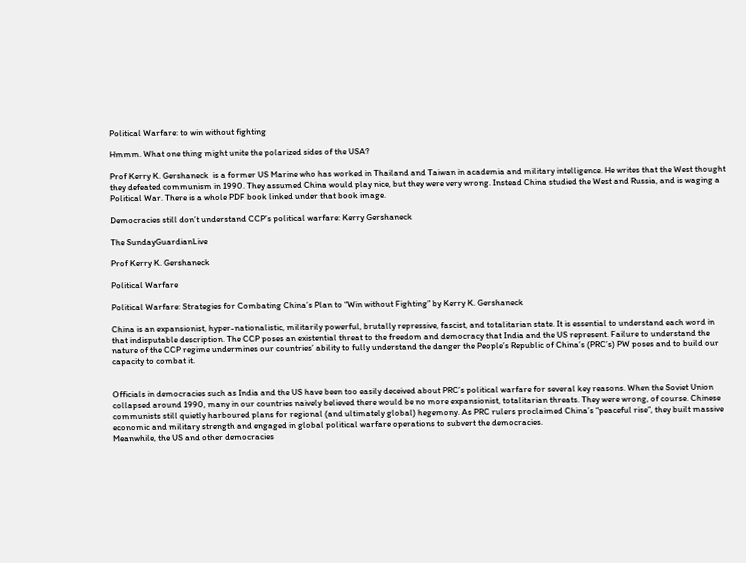Political Warfare: to win without fighting

Hmmm. What one thing might unite the polarized sides of the USA?

Prof Kerry K. Gershaneck  is a former US Marine who has worked in Thailand and Taiwan in academia and military intelligence. He writes that the West thought they defeated communism in 1990. They assumed China would play nice, but they were very wrong. Instead China studied the West and Russia, and is waging a Political War. There is a whole PDF book linked under that book image.

Democracies still don’t understand CCP’s political warfare: Kerry Gershaneck

The SundayGuardianLive

Prof Kerry K. Gershaneck

Political Warfare

Political Warfare: Strategies for Combating China’s Plan to “Win without Fighting” by Kerry K. Gershaneck

China is an expansionist, hyper-nationalistic, militarily powerful, brutally repressive, fascist, and totalitarian state. It is essential to understand each word in that indisputable description. The CCP poses an existential threat to the freedom and democracy that India and the US represent. Failure to understand the nature of the CCP regime undermines our countries’ ability to fully understand the danger the People’s Republic of China’s (PRC’s) PW poses and to build our capacity to combat it.


Officials in democracies such as India and the US have been too easily deceived about PRC’s political warfare for several key reasons. When the Soviet Union collapsed around 1990, many in our countries naively believed there would be no more expansionist, totalitarian threats. They were wrong, of course. Chinese communists still quietly harboured plans for regional (and ultimately global) hegemony. As PRC rulers proclaimed China’s “peaceful rise”, they built massive economic and military strength and engaged in global political warfare operations to subvert the democracies.
Meanwhile, the US and other democracies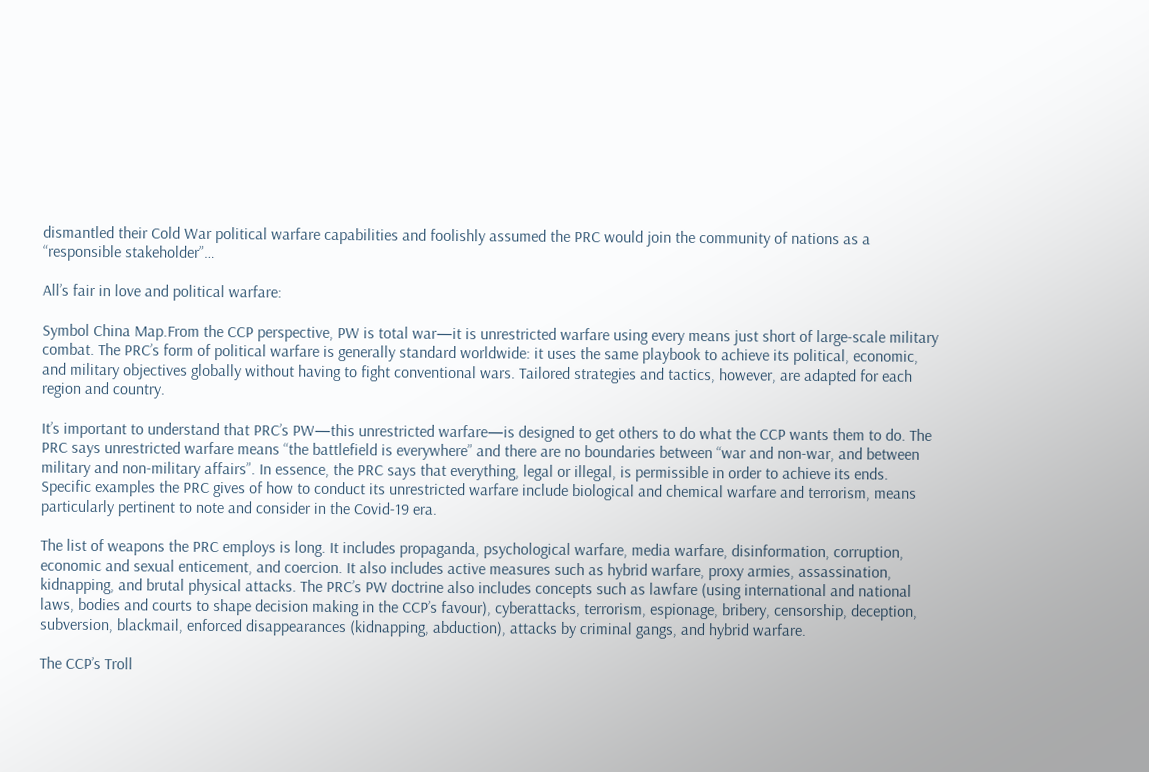dismantled their Cold War political warfare capabilities and foolishly assumed the PRC would join the community of nations as a “responsible stakeholder”…

All’s fair in love and political warfare:

Symbol China Map.From the CCP perspective, PW is total war—it is unrestricted warfare using every means just short of large-scale military combat. The PRC’s form of political warfare is generally standard worldwide: it uses the same playbook to achieve its political, economic, and military objectives globally without having to fight conventional wars. Tailored strategies and tactics, however, are adapted for each region and country.

It’s important to understand that PRC’s PW—this unrestricted warfare—is designed to get others to do what the CCP wants them to do. The PRC says unrestricted warfare means “the battlefield is everywhere” and there are no boundaries between “war and non-war, and between military and non-military affairs”. In essence, the PRC says that everything, legal or illegal, is permissible in order to achieve its ends. Specific examples the PRC gives of how to conduct its unrestricted warfare include biological and chemical warfare and terrorism, means particularly pertinent to note and consider in the Covid-19 era.

The list of weapons the PRC employs is long. It includes propaganda, psychological warfare, media warfare, disinformation, corruption, economic and sexual enticement, and coercion. It also includes active measures such as hybrid warfare, proxy armies, assassination, kidnapping, and brutal physical attacks. The PRC’s PW doctrine also includes concepts such as lawfare (using international and national laws, bodies and courts to shape decision making in the CCP’s favour), cyberattacks, terrorism, espionage, bribery, censorship, deception, subversion, blackmail, enforced disappearances (kidnapping, abduction), attacks by criminal gangs, and hybrid warfare.

The CCP’s Troll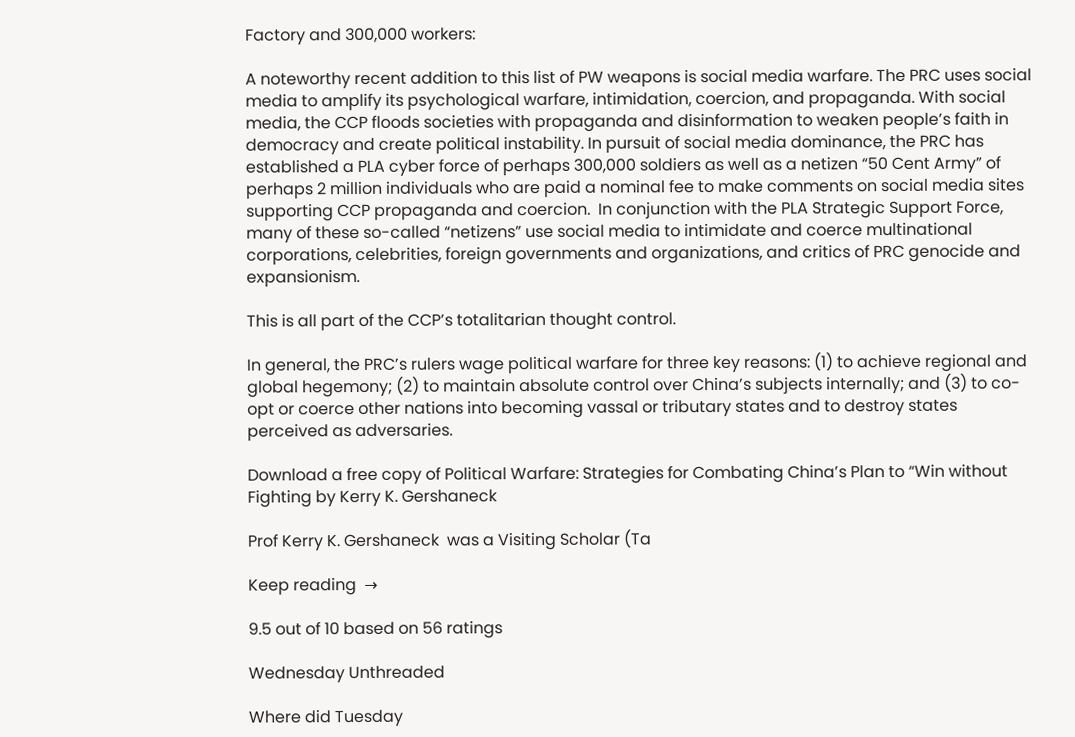Factory and 300,000 workers:

A noteworthy recent addition to this list of PW weapons is social media warfare. The PRC uses social media to amplify its psychological warfare, intimidation, coercion, and propaganda. With social media, the CCP floods societies with propaganda and disinformation to weaken people’s faith in democracy and create political instability. In pursuit of social media dominance, the PRC has established a PLA cyber force of perhaps 300,000 soldiers as well as a netizen “50 Cent Army” of perhaps 2 million individuals who are paid a nominal fee to make comments on social media sites supporting CCP propaganda and coercion.  In conjunction with the PLA Strategic Support Force, many of these so-called “netizens” use social media to intimidate and coerce multinational corporations, celebrities, foreign governments and organizations, and critics of PRC genocide and expansionism.

This is all part of the CCP’s totalitarian thought control.

In general, the PRC’s rulers wage political warfare for three key reasons: (1) to achieve regional and global hegemony; (2) to maintain absolute control over China’s subjects internally; and (3) to co-opt or coerce other nations into becoming vassal or tributary states and to destroy states perceived as adversaries.

Download a free copy of Political Warfare: Strategies for Combating China’s Plan to “Win without Fighting by Kerry K. Gershaneck

Prof Kerry K. Gershaneck  was a Visiting Scholar (Ta

Keep reading  →

9.5 out of 10 based on 56 ratings

Wednesday Unthreaded

Where did Tuesday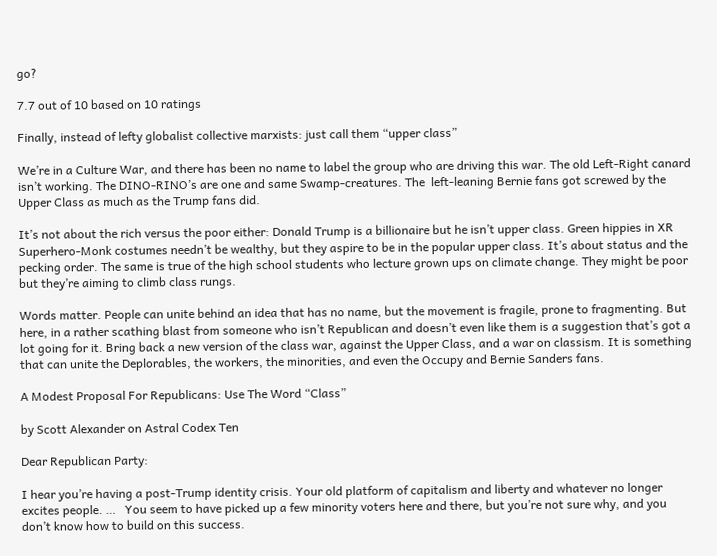go?

7.7 out of 10 based on 10 ratings

Finally, instead of lefty globalist collective marxists: just call them “upper class”

We’re in a Culture War, and there has been no name to label the group who are driving this war. The old Left-Right canard isn’t working. The DINO-RINO’s are one and same Swamp-creatures. The  left-leaning Bernie fans got screwed by the Upper Class as much as the Trump fans did.

It’s not about the rich versus the poor either: Donald Trump is a billionaire but he isn’t upper class. Green hippies in XR Superhero-Monk costumes needn’t be wealthy, but they aspire to be in the popular upper class. It’s about status and the pecking order. The same is true of the high school students who lecture grown ups on climate change. They might be poor but they’re aiming to climb class rungs.

Words matter. People can unite behind an idea that has no name, but the movement is fragile, prone to fragmenting. But here, in a rather scathing blast from someone who isn’t Republican and doesn’t even like them is a suggestion that’s got a lot going for it. Bring back a new version of the class war, against the Upper Class, and a war on classism. It is something that can unite the Deplorables, the workers, the minorities, and even the Occupy and Bernie Sanders fans.

A Modest Proposal For Republicans: Use The Word “Class”

by Scott Alexander on Astral Codex Ten

Dear Republican Party:

I hear you’re having a post-Trump identity crisis. Your old platform of capitalism and liberty and whatever no longer excites people. …   You seem to have picked up a few minority voters here and there, but you’re not sure why, and you don’t know how to build on this success.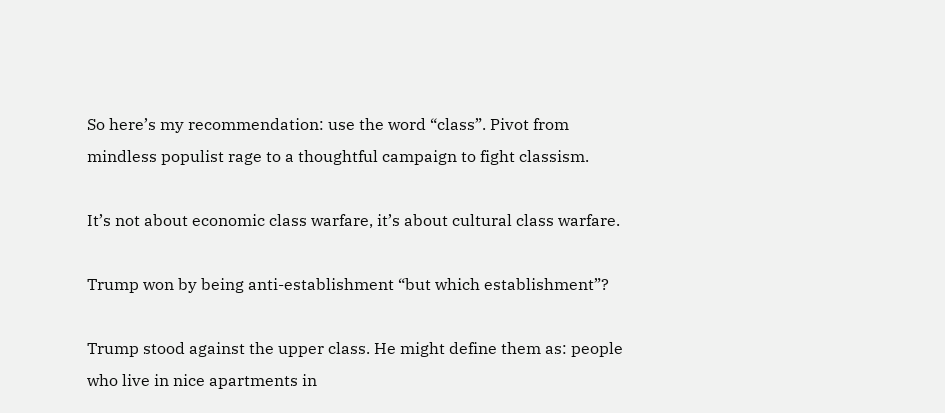So here’s my recommendation: use the word “class”. Pivot from mindless populist rage to a thoughtful campaign to fight classism.

It’s not about economic class warfare, it’s about cultural class warfare.

Trump won by being anti-establishment “but which establishment”?

Trump stood against the upper class. He might define them as: people who live in nice apartments in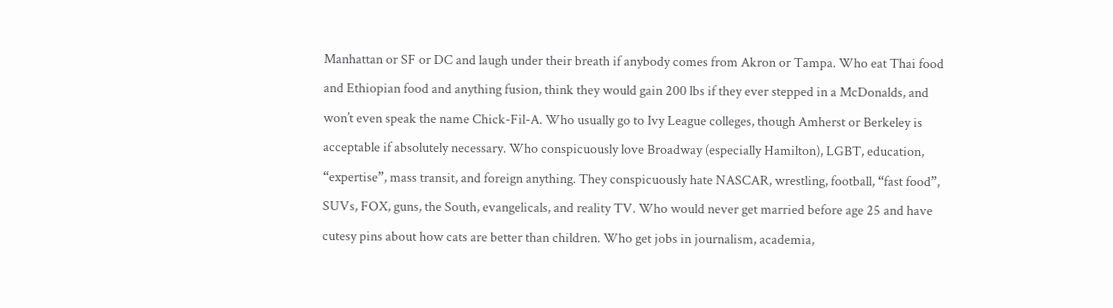Manhattan or SF or DC and laugh under their breath if anybody comes from Akron or Tampa. Who eat Thai food and Ethiopian food and anything fusion, think they would gain 200 lbs if they ever stepped in a McDonalds, and won’t even speak the name Chick-Fil-A. Who usually go to Ivy League colleges, though Amherst or Berkeley is acceptable if absolutely necessary. Who conspicuously love Broadway (especially Hamilton), LGBT, education, “expertise”, mass transit, and foreign anything. They conspicuously hate NASCAR, wrestling, football, “fast food”, SUVs, FOX, guns, the South, evangelicals, and reality TV. Who would never get married before age 25 and have cutesy pins about how cats are better than children. Who get jobs in journalism, academia,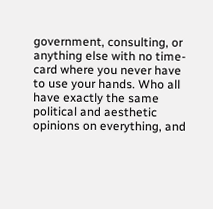government, consulting, or anything else with no time-card where you never have to use your hands. Who all have exactly the same political and aesthetic opinions on everything, and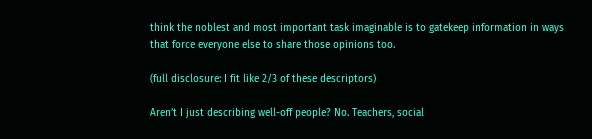think the noblest and most important task imaginable is to gatekeep information in ways that force everyone else to share those opinions too.

(full disclosure: I fit like 2/3 of these descriptors)

Aren’t I just describing well-off people? No. Teachers, social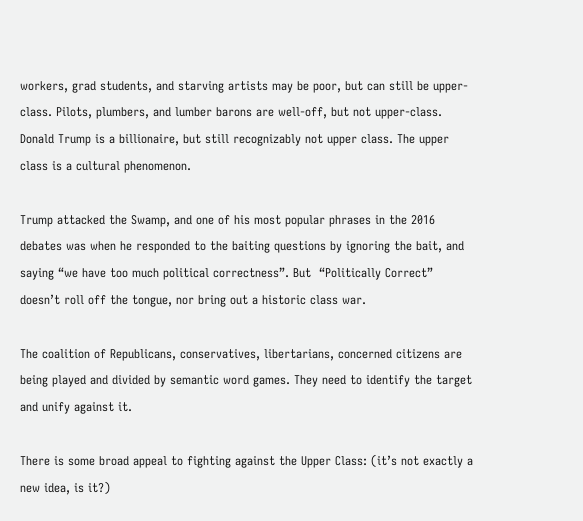workers, grad students, and starving artists may be poor, but can still be upper-class. Pilots, plumbers, and lumber barons are well-off, but not upper-class. Donald Trump is a billionaire, but still recognizably not upper class. The upper class is a cultural phenomenon.

Trump attacked the Swamp, and one of his most popular phrases in the 2016 debates was when he responded to the baiting questions by ignoring the bait, and saying “we have too much political correctness”. But  “Politically Correct” doesn’t roll off the tongue, nor bring out a historic class war.

The coalition of Republicans, conservatives, libertarians, concerned citizens are being played and divided by semantic word games. They need to identify the target and unify against it.

There is some broad appeal to fighting against the Upper Class: (it’s not exactly a new idea, is it?)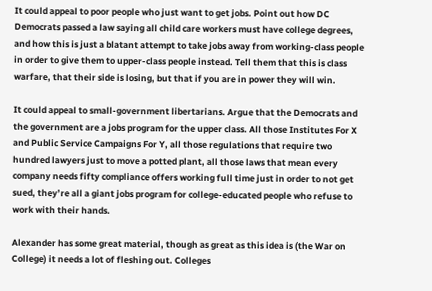It could appeal to poor people who just want to get jobs. Point out how DC Democrats passed a law saying all child care workers must have college degrees, and how this is just a blatant attempt to take jobs away from working-class people in order to give them to upper-class people instead. Tell them that this is class warfare, that their side is losing, but that if you are in power they will win.

It could appeal to small-government libertarians. Argue that the Democrats and the government are a jobs program for the upper class. All those Institutes For X and Public Service Campaigns For Y, all those regulations that require two hundred lawyers just to move a potted plant, all those laws that mean every company needs fifty compliance offers working full time just in order to not get sued, they’re all a giant jobs program for college-educated people who refuse to work with their hands.

Alexander has some great material, though as great as this idea is (the War on College) it needs a lot of fleshing out. Colleges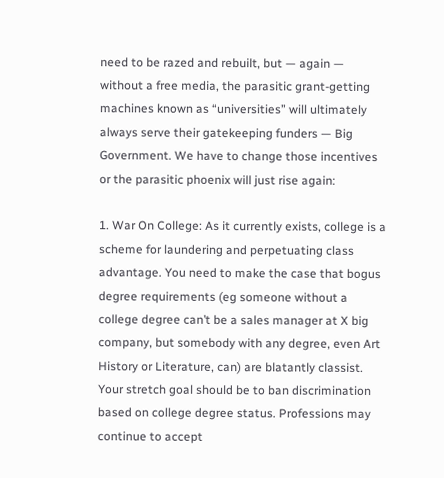need to be razed and rebuilt, but — again — without a free media, the parasitic grant-getting machines known as “universities” will ultimately always serve their gatekeeping funders — Big Government. We have to change those incentives or the parasitic phoenix will just rise again:

1. War On College: As it currently exists, college is a scheme for laundering and perpetuating class advantage. You need to make the case that bogus degree requirements (eg someone without a college degree can’t be a sales manager at X big company, but somebody with any degree, even Art History or Literature, can) are blatantly classist. Your stretch goal should be to ban discrimination based on college degree status. Professions may continue to accept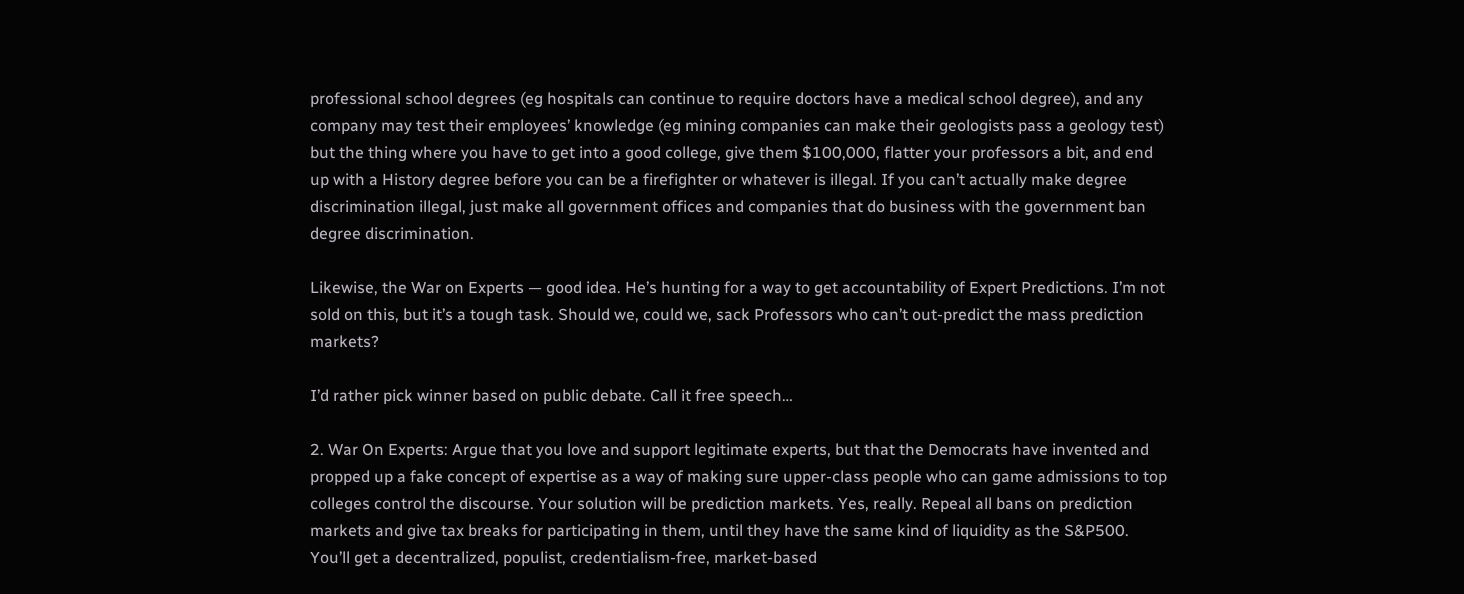professional school degrees (eg hospitals can continue to require doctors have a medical school degree), and any company may test their employees’ knowledge (eg mining companies can make their geologists pass a geology test) but the thing where you have to get into a good college, give them $100,000, flatter your professors a bit, and end up with a History degree before you can be a firefighter or whatever is illegal. If you can’t actually make degree discrimination illegal, just make all government offices and companies that do business with the government ban degree discrimination.

Likewise, the War on Experts — good idea. He’s hunting for a way to get accountability of Expert Predictions. I’m not sold on this, but it’s a tough task. Should we, could we, sack Professors who can’t out-predict the mass prediction markets?

I’d rather pick winner based on public debate. Call it free speech…

2. War On Experts: Argue that you love and support legitimate experts, but that the Democrats have invented and propped up a fake concept of expertise as a way of making sure upper-class people who can game admissions to top colleges control the discourse. Your solution will be prediction markets. Yes, really. Repeal all bans on prediction markets and give tax breaks for participating in them, until they have the same kind of liquidity as the S&P500. You’ll get a decentralized, populist, credentialism-free, market-based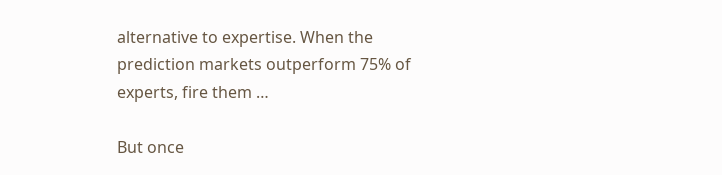alternative to expertise. When the prediction markets outperform 75% of experts, fire them …

But once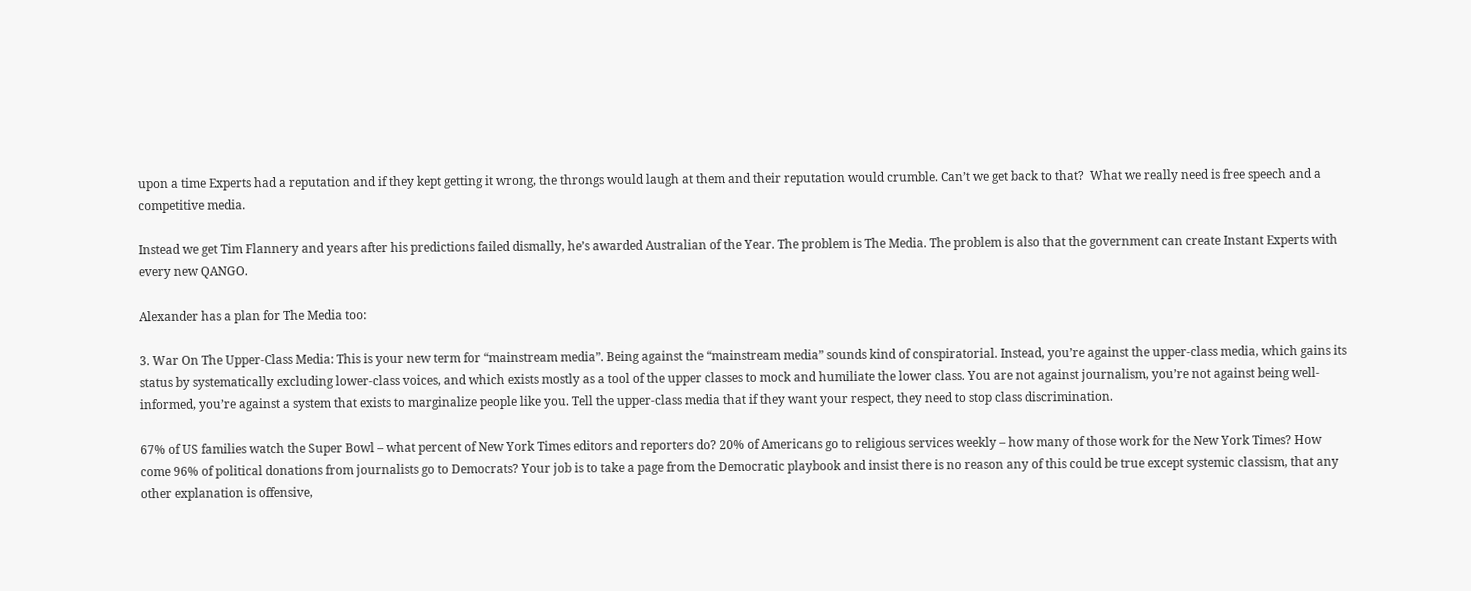upon a time Experts had a reputation and if they kept getting it wrong, the throngs would laugh at them and their reputation would crumble. Can’t we get back to that?  What we really need is free speech and a competitive media.

Instead we get Tim Flannery and years after his predictions failed dismally, he’s awarded Australian of the Year. The problem is The Media. The problem is also that the government can create Instant Experts with every new QANGO.

Alexander has a plan for The Media too:

3. War On The Upper-Class Media: This is your new term for “mainstream media”. Being against the “mainstream media” sounds kind of conspiratorial. Instead, you’re against the upper-class media, which gains its status by systematically excluding lower-class voices, and which exists mostly as a tool of the upper classes to mock and humiliate the lower class. You are not against journalism, you’re not against being well-informed, you’re against a system that exists to marginalize people like you. Tell the upper-class media that if they want your respect, they need to stop class discrimination.

67% of US families watch the Super Bowl – what percent of New York Times editors and reporters do? 20% of Americans go to religious services weekly – how many of those work for the New York Times? How come 96% of political donations from journalists go to Democrats? Your job is to take a page from the Democratic playbook and insist there is no reason any of this could be true except systemic classism, that any other explanation is offensive,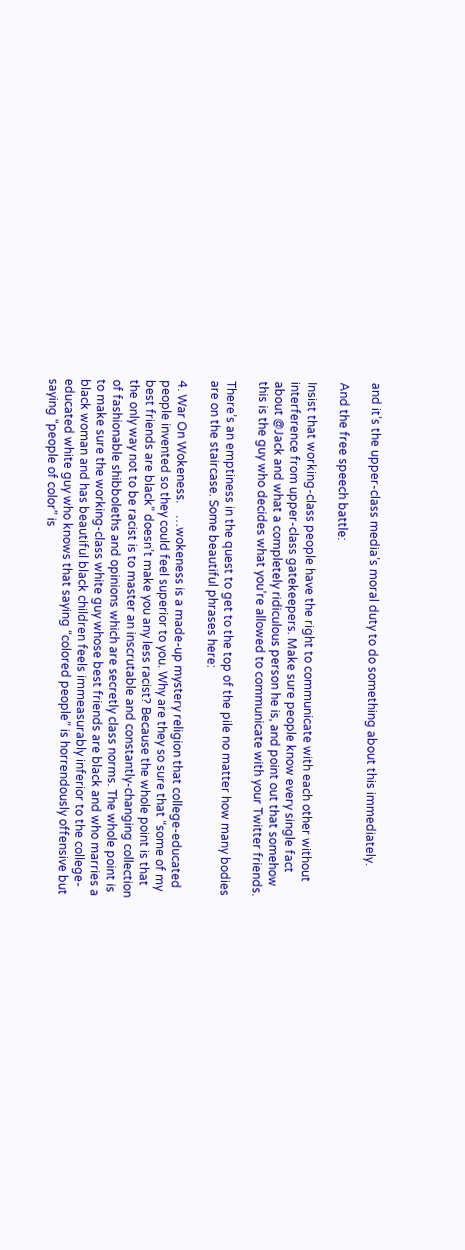and it’s the upper-class media’s moral duty to do something about this immediately.

And the free speech battle:

Insist that working-class people have the right to communicate with each other without interference from upper-class gatekeepers. Make sure people know every single fact about @Jack and what a completely ridiculous person he is, and point out that somehow this is the guy who decides what you’re allowed to communicate with your Twitter friends.

There’s an emptiness in the quest to get to the top of the pile no matter how many bodies are on the staircase. Some beautiful phrases here:

4. War On Wokeness.    …wokeness is a made-up mystery religion that college-educated people invented so they could feel superior to you. Why are they so sure that “some of my best friends are black” doesn’t make you any less racist? Because the whole point is that the only way not to be racist is to master an inscrutable and constantly-changing collection of fashionable shibboleths and opinions which are secretly class norms. The whole point is to make sure the working-class white guy whose best friends are black and who marries a black woman and has beautiful black children feels immeasurably inferior to the college-educated white guy who knows that saying “colored people” is horrendously offensive but saying “people of color” is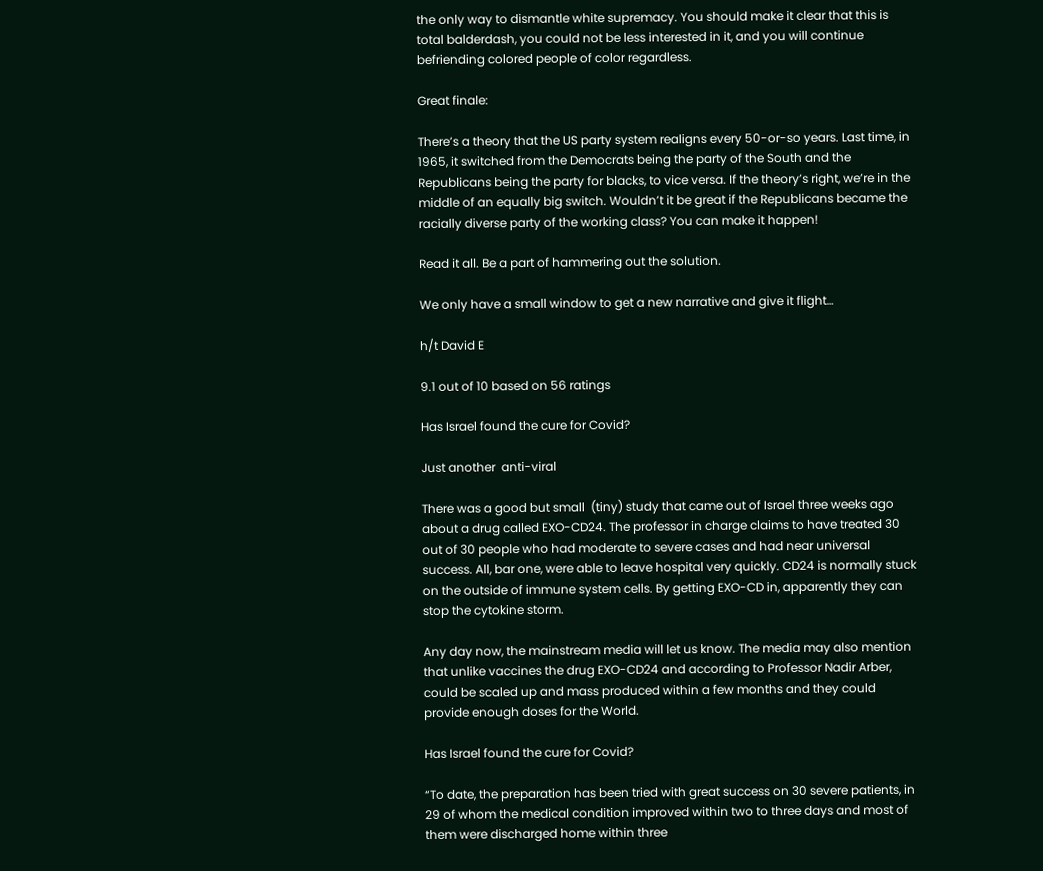the only way to dismantle white supremacy. You should make it clear that this is total balderdash, you could not be less interested in it, and you will continue befriending colored people of color regardless.

Great finale:

There’s a theory that the US party system realigns every 50-or-so years. Last time, in 1965, it switched from the Democrats being the party of the South and the Republicans being the party for blacks, to vice versa. If the theory’s right, we’re in the middle of an equally big switch. Wouldn’t it be great if the Republicans became the racially diverse party of the working class? You can make it happen!

Read it all. Be a part of hammering out the solution.

We only have a small window to get a new narrative and give it flight…

h/t David E

9.1 out of 10 based on 56 ratings

Has Israel found the cure for Covid?

Just another  anti-viral

There was a good but small  (tiny) study that came out of Israel three weeks ago about a drug called EXO-CD24. The professor in charge claims to have treated 30 out of 30 people who had moderate to severe cases and had near universal success. All, bar one, were able to leave hospital very quickly. CD24 is normally stuck on the outside of immune system cells. By getting EXO-CD in, apparently they can stop the cytokine storm.

Any day now, the mainstream media will let us know. The media may also mention that unlike vaccines the drug EXO-CD24 and according to Professor Nadir Arber, could be scaled up and mass produced within a few months and they could provide enough doses for the World.

Has Israel found the cure for Covid?

“To date, the preparation has been tried with great success on 30 severe patients, in 29 of whom the medical condition improved within two to three days and most of them were discharged home within three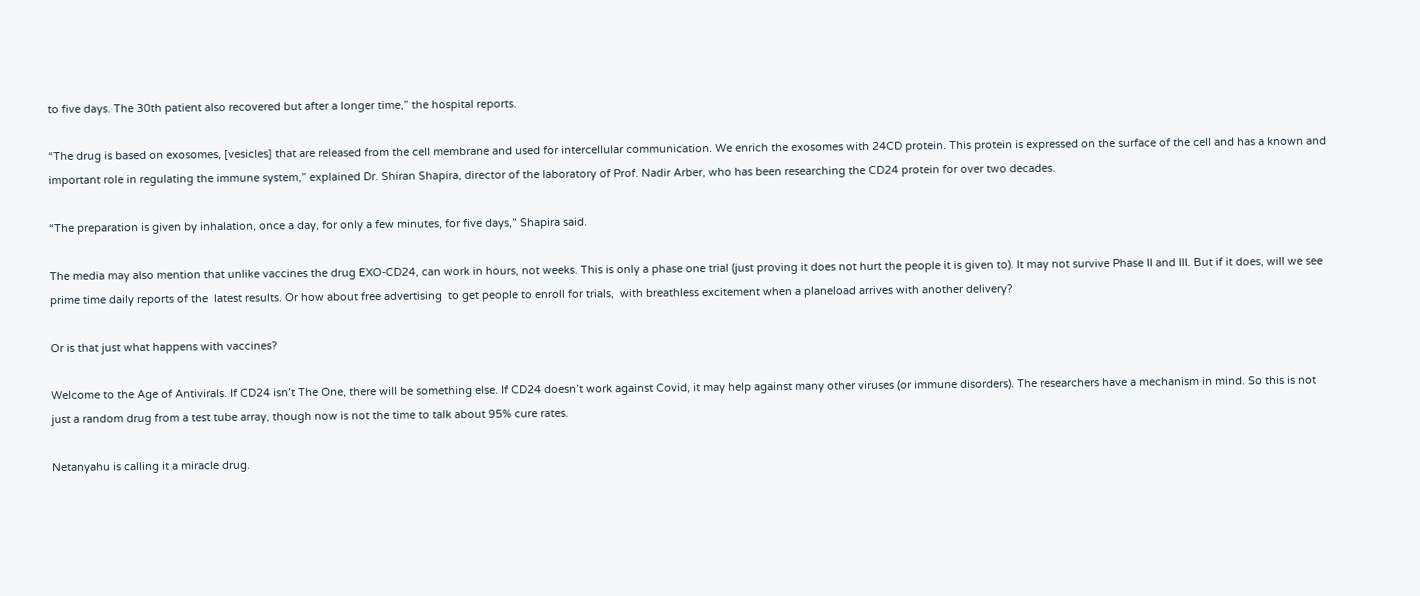to five days. The 30th patient also recovered but after a longer time,” the hospital reports.

“The drug is based on exosomes, [vesicles] that are released from the cell membrane and used for intercellular communication. We enrich the exosomes with 24CD protein. This protein is expressed on the surface of the cell and has a known and important role in regulating the immune system,” explained Dr. Shiran Shapira, director of the laboratory of Prof. Nadir Arber, who has been researching the CD24 protein for over two decades.

“The preparation is given by inhalation, once a day, for only a few minutes, for five days,” Shapira said.

The media may also mention that unlike vaccines the drug EXO-CD24, can work in hours, not weeks. This is only a phase one trial (just proving it does not hurt the people it is given to). It may not survive Phase II and III. But if it does, will we see prime time daily reports of the  latest results. Or how about free advertising  to get people to enroll for trials,  with breathless excitement when a planeload arrives with another delivery?

Or is that just what happens with vaccines?

Welcome to the Age of Antivirals. If CD24 isn’t The One, there will be something else. If CD24 doesn’t work against Covid, it may help against many other viruses (or immune disorders). The researchers have a mechanism in mind. So this is not just a random drug from a test tube array, though now is not the time to talk about 95% cure rates.

Netanyahu is calling it a miracle drug.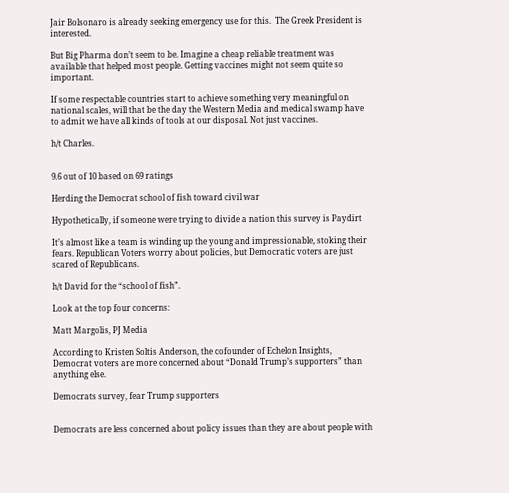Jair Bolsonaro is already seeking emergency use for this.  The Greek President is interested.

But Big Pharma don’t seem to be. Imagine a cheap reliable treatment was available that helped most people. Getting vaccines might not seem quite so important.

If some respectable countries start to achieve something very meaningful on national scales, will that be the day the Western Media and medical swamp have to admit we have all kinds of tools at our disposal. Not just vaccines.

h/t Charles.


9.6 out of 10 based on 69 ratings

Herding the Democrat school of fish toward civil war

Hypothetically, if someone were trying to divide a nation this survey is Paydirt

It’s almost like a team is winding up the young and impressionable, stoking their fears. Republican Voters worry about policies, but Democratic voters are just scared of Republicans.

h/t David for the “school of fish”.

Look at the top four concerns:

Matt Margolis, PJ Media

According to Kristen Soltis Anderson, the cofounder of Echelon Insights, Democrat voters are more concerned about “Donald Trump’s supporters” than anything else.

Democrats survey, fear Trump supporters


Democrats are less concerned about policy issues than they are about people with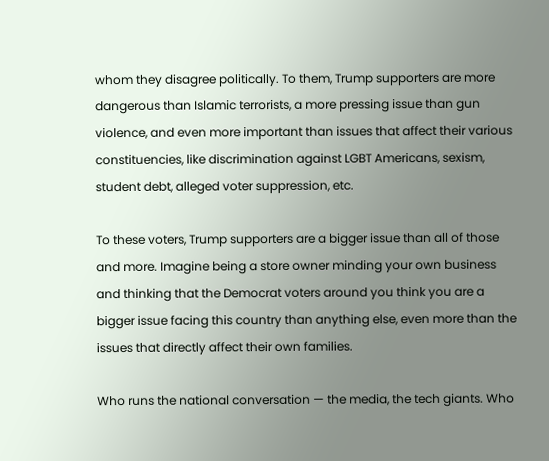whom they disagree politically. To them, Trump supporters are more dangerous than Islamic terrorists, a more pressing issue than gun violence, and even more important than issues that affect their various constituencies, like discrimination against LGBT Americans, sexism, student debt, alleged voter suppression, etc.

To these voters, Trump supporters are a bigger issue than all of those and more. Imagine being a store owner minding your own business and thinking that the Democrat voters around you think you are a bigger issue facing this country than anything else, even more than the issues that directly affect their own families.

Who runs the national conversation — the media, the tech giants. Who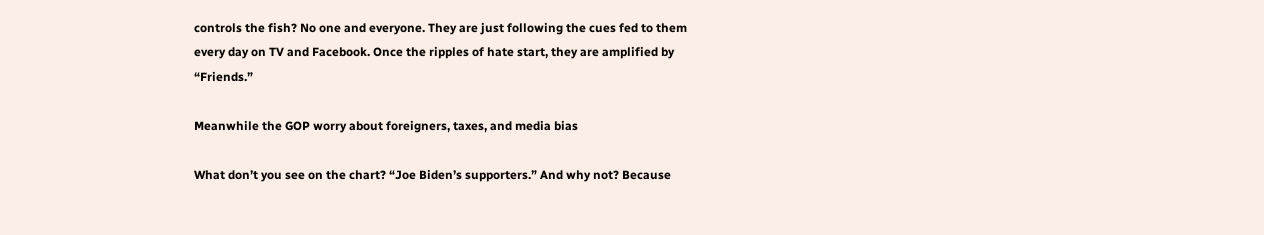controls the fish? No one and everyone. They are just following the cues fed to them every day on TV and Facebook. Once the ripples of hate start, they are amplified by “Friends.”

Meanwhile the GOP worry about foreigners, taxes, and media bias

What don’t you see on the chart? “Joe Biden’s supporters.” And why not? Because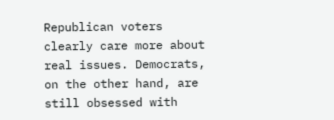Republican voters clearly care more about real issues. Democrats, on the other hand, are still obsessed with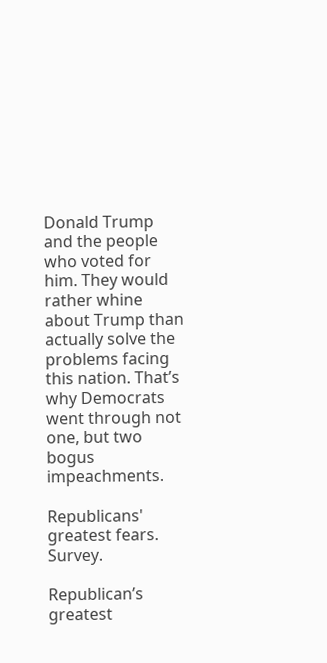Donald Trump and the people who voted for him. They would rather whine about Trump than actually solve the problems facing this nation. That’s why Democrats went through not one, but two bogus impeachments.

Republicans' greatest fears. Survey.

Republican’s greatest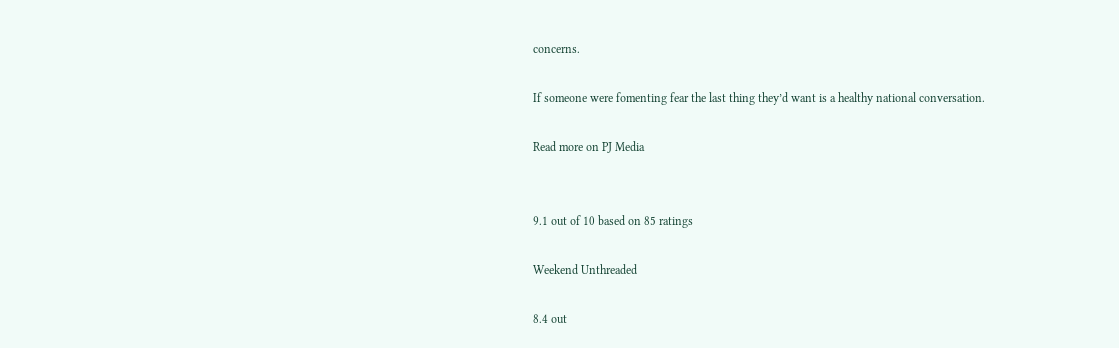concerns.

If someone were fomenting fear the last thing they’d want is a healthy national conversation.

Read more on PJ Media


9.1 out of 10 based on 85 ratings

Weekend Unthreaded

8.4 out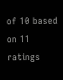of 10 based on 11 ratings